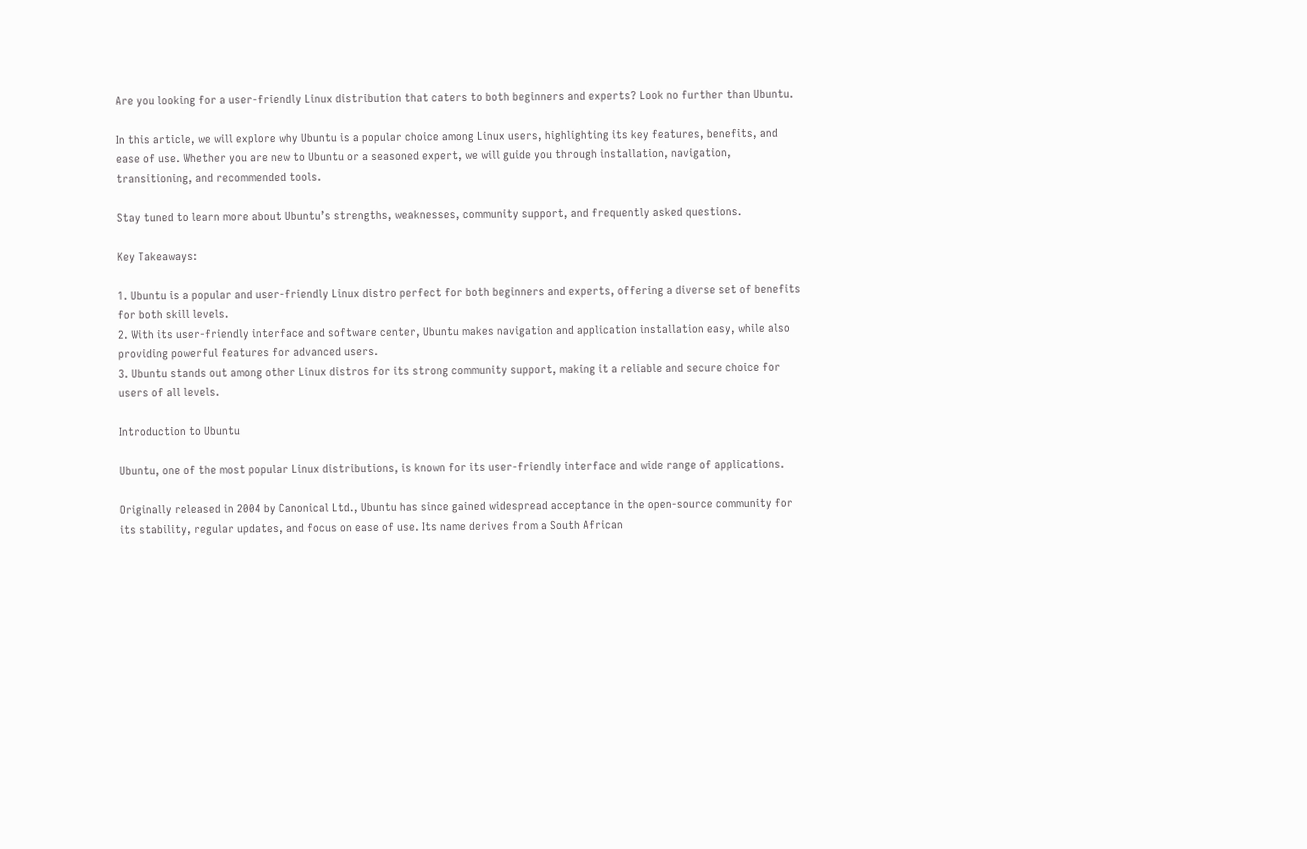Are you looking for a user-friendly Linux distribution that caters to both beginners and experts? Look no further than Ubuntu.

In this article, we will explore why Ubuntu is a popular choice among Linux users, highlighting its key features, benefits, and ease of use. Whether you are new to Ubuntu or a seasoned expert, we will guide you through installation, navigation, transitioning, and recommended tools.

Stay tuned to learn more about Ubuntu’s strengths, weaknesses, community support, and frequently asked questions.

Key Takeaways:

1. Ubuntu is a popular and user-friendly Linux distro perfect for both beginners and experts, offering a diverse set of benefits for both skill levels.
2. With its user-friendly interface and software center, Ubuntu makes navigation and application installation easy, while also providing powerful features for advanced users.
3. Ubuntu stands out among other Linux distros for its strong community support, making it a reliable and secure choice for users of all levels.

Introduction to Ubuntu

Ubuntu, one of the most popular Linux distributions, is known for its user-friendly interface and wide range of applications.

Originally released in 2004 by Canonical Ltd., Ubuntu has since gained widespread acceptance in the open-source community for its stability, regular updates, and focus on ease of use. Its name derives from a South African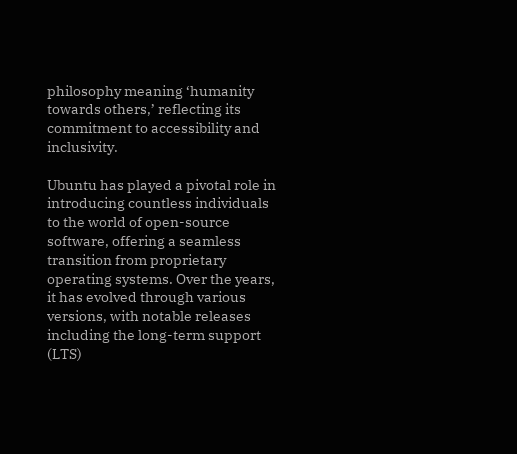philosophy meaning ‘humanity towards others,’ reflecting its commitment to accessibility and inclusivity.

Ubuntu has played a pivotal role in introducing countless individuals to the world of open-source software, offering a seamless transition from proprietary operating systems. Over the years, it has evolved through various versions, with notable releases including the long-term support (LTS)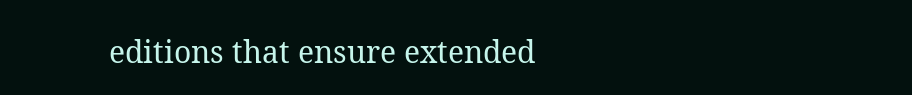editions that ensure extended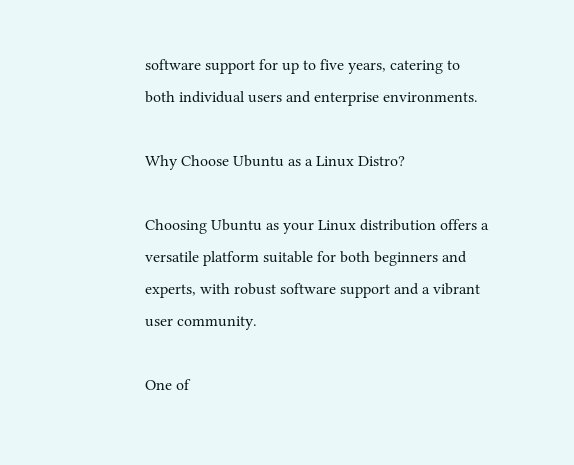software support for up to five years, catering to both individual users and enterprise environments.

Why Choose Ubuntu as a Linux Distro?

Choosing Ubuntu as your Linux distribution offers a versatile platform suitable for both beginners and experts, with robust software support and a vibrant user community.

One of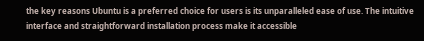the key reasons Ubuntu is a preferred choice for users is its unparalleled ease of use. The intuitive interface and straightforward installation process make it accessible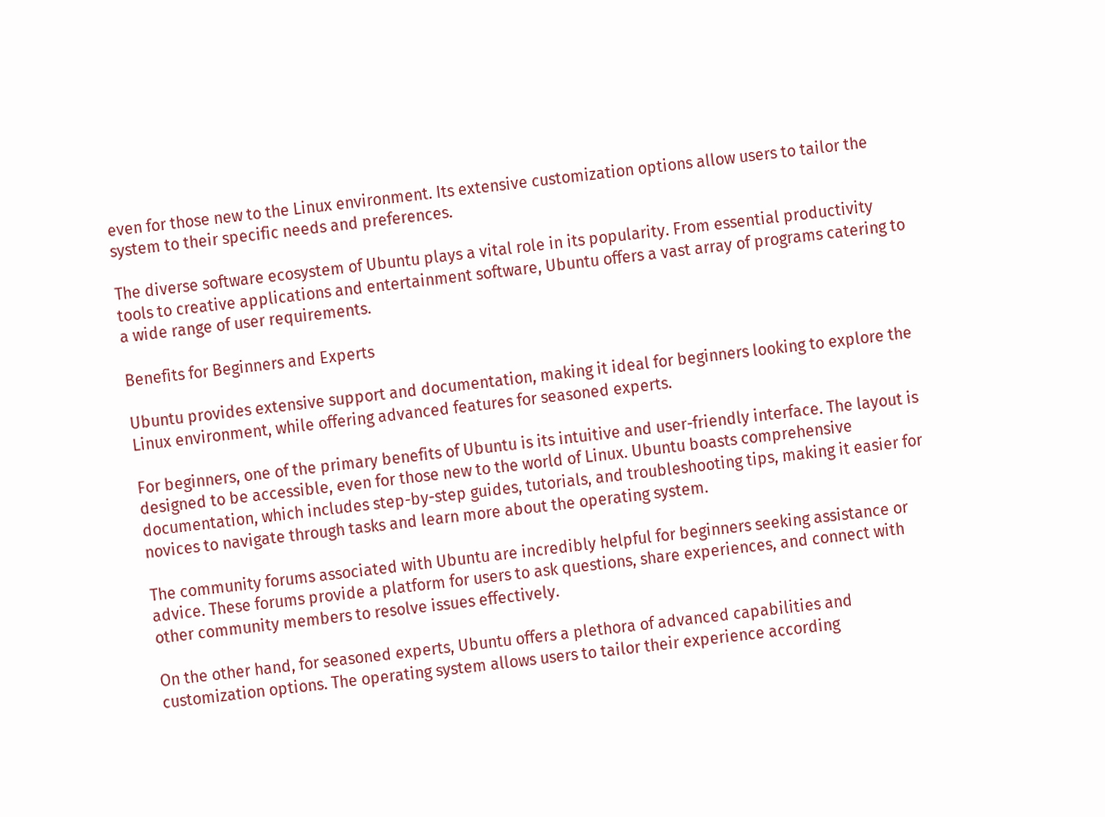even for those new to the Linux environment. Its extensive customization options allow users to tailor the system to their specific needs and preferences.

The diverse software ecosystem of Ubuntu plays a vital role in its popularity. From essential productivity tools to creative applications and entertainment software, Ubuntu offers a vast array of programs catering to a wide range of user requirements.

Benefits for Beginners and Experts

Ubuntu provides extensive support and documentation, making it ideal for beginners looking to explore the Linux environment, while offering advanced features for seasoned experts.

For beginners, one of the primary benefits of Ubuntu is its intuitive and user-friendly interface. The layout is designed to be accessible, even for those new to the world of Linux. Ubuntu boasts comprehensive documentation, which includes step-by-step guides, tutorials, and troubleshooting tips, making it easier for novices to navigate through tasks and learn more about the operating system.

The community forums associated with Ubuntu are incredibly helpful for beginners seeking assistance or advice. These forums provide a platform for users to ask questions, share experiences, and connect with other community members to resolve issues effectively.

On the other hand, for seasoned experts, Ubuntu offers a plethora of advanced capabilities and customization options. The operating system allows users to tailor their experience according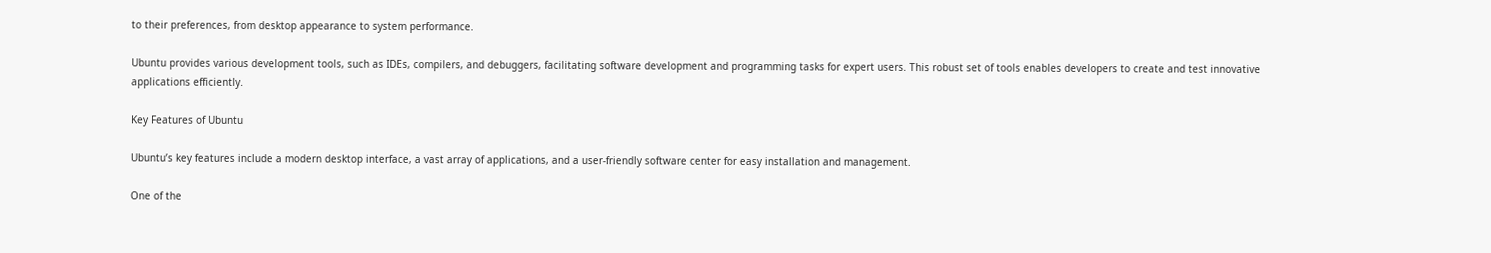to their preferences, from desktop appearance to system performance.

Ubuntu provides various development tools, such as IDEs, compilers, and debuggers, facilitating software development and programming tasks for expert users. This robust set of tools enables developers to create and test innovative applications efficiently.

Key Features of Ubuntu

Ubuntu’s key features include a modern desktop interface, a vast array of applications, and a user-friendly software center for easy installation and management.

One of the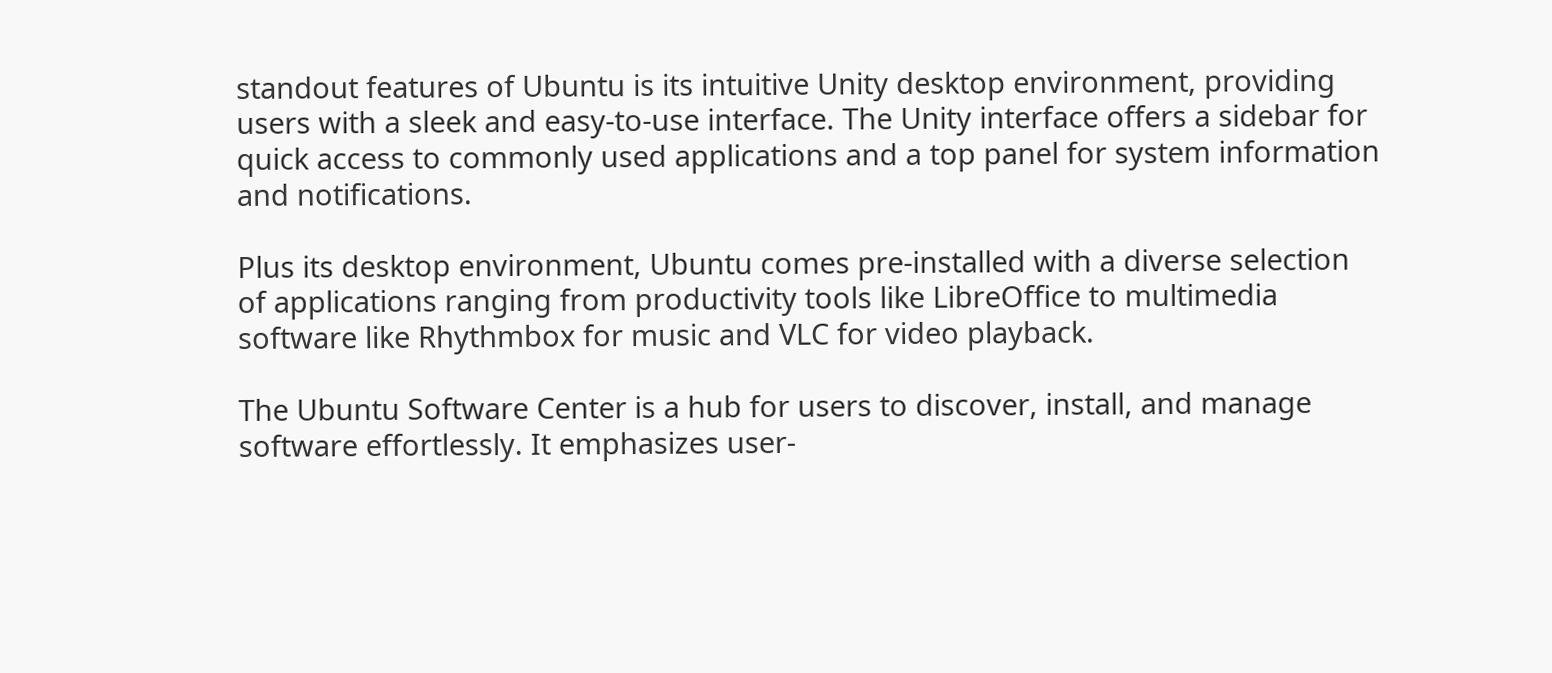standout features of Ubuntu is its intuitive Unity desktop environment, providing users with a sleek and easy-to-use interface. The Unity interface offers a sidebar for quick access to commonly used applications and a top panel for system information and notifications.

Plus its desktop environment, Ubuntu comes pre-installed with a diverse selection of applications ranging from productivity tools like LibreOffice to multimedia software like Rhythmbox for music and VLC for video playback.

The Ubuntu Software Center is a hub for users to discover, install, and manage software effortlessly. It emphasizes user-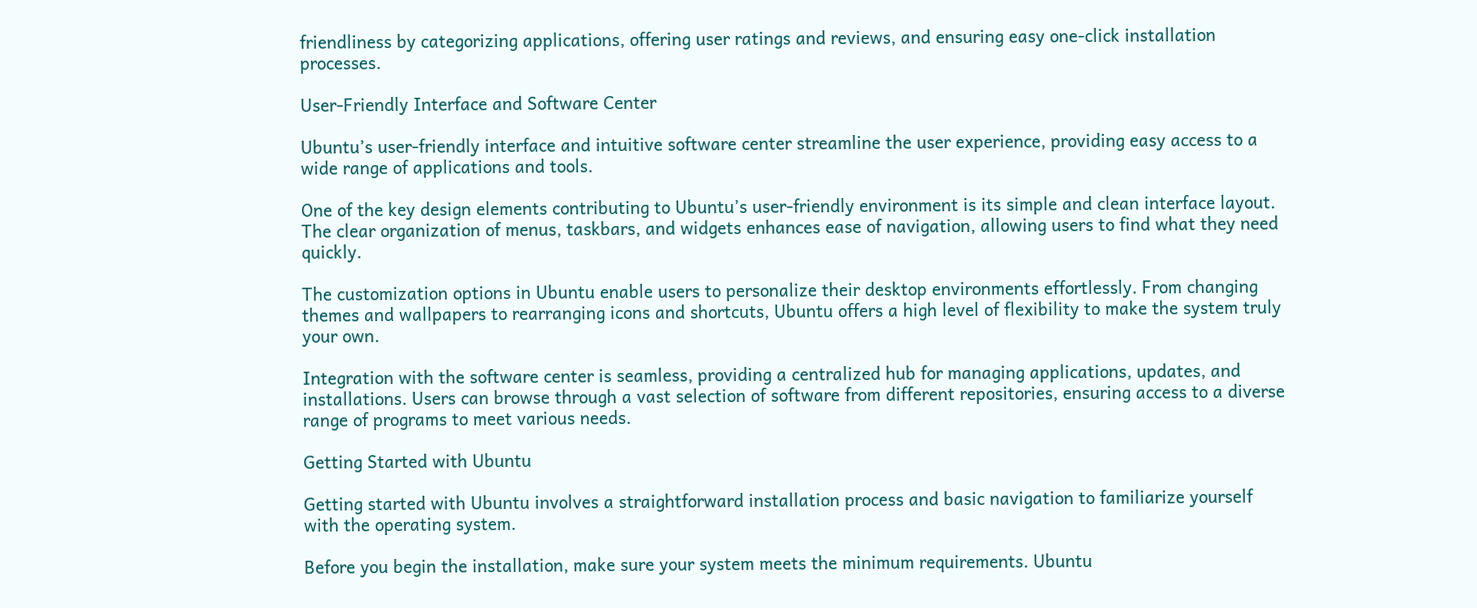friendliness by categorizing applications, offering user ratings and reviews, and ensuring easy one-click installation processes.

User-Friendly Interface and Software Center

Ubuntu’s user-friendly interface and intuitive software center streamline the user experience, providing easy access to a wide range of applications and tools.

One of the key design elements contributing to Ubuntu’s user-friendly environment is its simple and clean interface layout. The clear organization of menus, taskbars, and widgets enhances ease of navigation, allowing users to find what they need quickly.

The customization options in Ubuntu enable users to personalize their desktop environments effortlessly. From changing themes and wallpapers to rearranging icons and shortcuts, Ubuntu offers a high level of flexibility to make the system truly your own.

Integration with the software center is seamless, providing a centralized hub for managing applications, updates, and installations. Users can browse through a vast selection of software from different repositories, ensuring access to a diverse range of programs to meet various needs.

Getting Started with Ubuntu

Getting started with Ubuntu involves a straightforward installation process and basic navigation to familiarize yourself with the operating system.

Before you begin the installation, make sure your system meets the minimum requirements. Ubuntu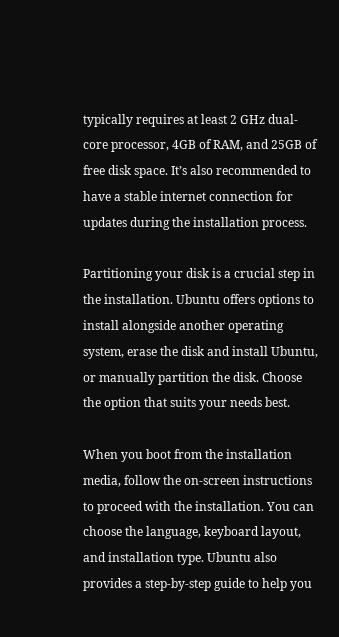typically requires at least 2 GHz dual-core processor, 4GB of RAM, and 25GB of free disk space. It’s also recommended to have a stable internet connection for updates during the installation process.

Partitioning your disk is a crucial step in the installation. Ubuntu offers options to install alongside another operating system, erase the disk and install Ubuntu, or manually partition the disk. Choose the option that suits your needs best.

When you boot from the installation media, follow the on-screen instructions to proceed with the installation. You can choose the language, keyboard layout, and installation type. Ubuntu also provides a step-by-step guide to help you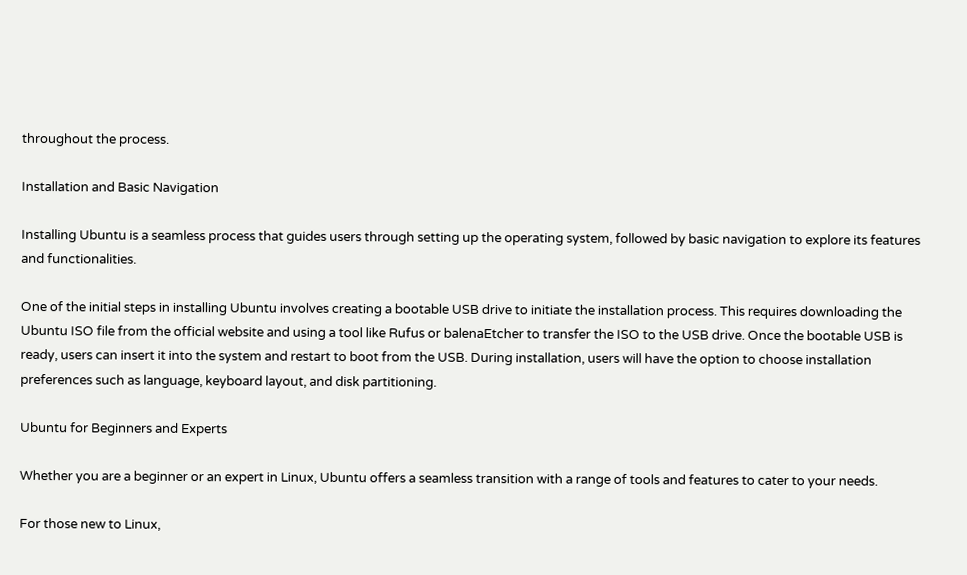throughout the process.

Installation and Basic Navigation

Installing Ubuntu is a seamless process that guides users through setting up the operating system, followed by basic navigation to explore its features and functionalities.

One of the initial steps in installing Ubuntu involves creating a bootable USB drive to initiate the installation process. This requires downloading the Ubuntu ISO file from the official website and using a tool like Rufus or balenaEtcher to transfer the ISO to the USB drive. Once the bootable USB is ready, users can insert it into the system and restart to boot from the USB. During installation, users will have the option to choose installation preferences such as language, keyboard layout, and disk partitioning.

Ubuntu for Beginners and Experts

Whether you are a beginner or an expert in Linux, Ubuntu offers a seamless transition with a range of tools and features to cater to your needs.

For those new to Linux,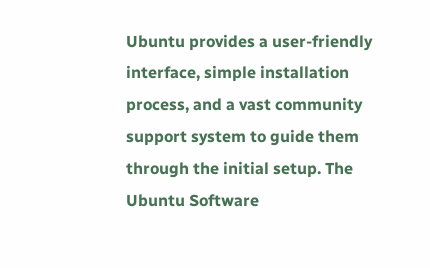Ubuntu provides a user-friendly interface, simple installation process, and a vast community support system to guide them through the initial setup. The Ubuntu Software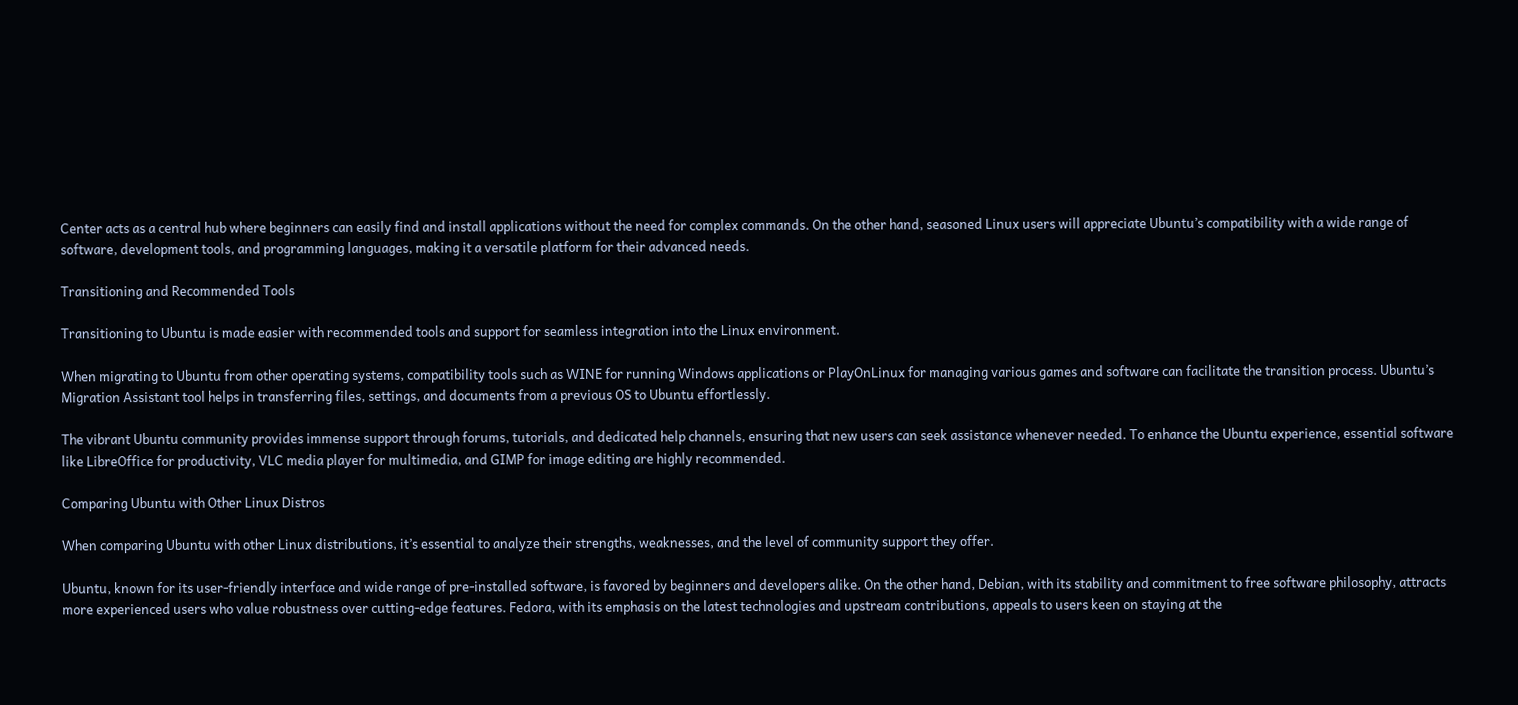Center acts as a central hub where beginners can easily find and install applications without the need for complex commands. On the other hand, seasoned Linux users will appreciate Ubuntu’s compatibility with a wide range of software, development tools, and programming languages, making it a versatile platform for their advanced needs.

Transitioning and Recommended Tools

Transitioning to Ubuntu is made easier with recommended tools and support for seamless integration into the Linux environment.

When migrating to Ubuntu from other operating systems, compatibility tools such as WINE for running Windows applications or PlayOnLinux for managing various games and software can facilitate the transition process. Ubuntu’s Migration Assistant tool helps in transferring files, settings, and documents from a previous OS to Ubuntu effortlessly.

The vibrant Ubuntu community provides immense support through forums, tutorials, and dedicated help channels, ensuring that new users can seek assistance whenever needed. To enhance the Ubuntu experience, essential software like LibreOffice for productivity, VLC media player for multimedia, and GIMP for image editing are highly recommended.

Comparing Ubuntu with Other Linux Distros

When comparing Ubuntu with other Linux distributions, it’s essential to analyze their strengths, weaknesses, and the level of community support they offer.

Ubuntu, known for its user-friendly interface and wide range of pre-installed software, is favored by beginners and developers alike. On the other hand, Debian, with its stability and commitment to free software philosophy, attracts more experienced users who value robustness over cutting-edge features. Fedora, with its emphasis on the latest technologies and upstream contributions, appeals to users keen on staying at the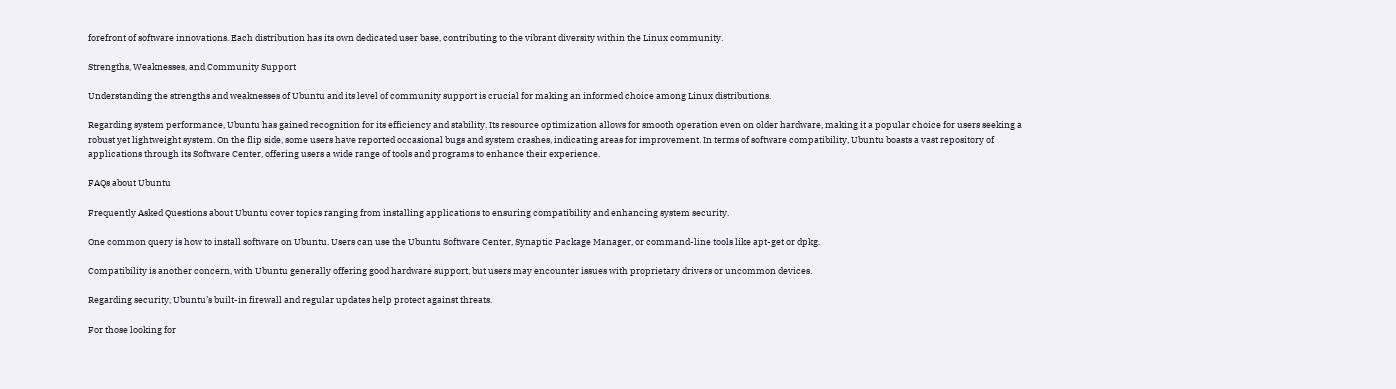forefront of software innovations. Each distribution has its own dedicated user base, contributing to the vibrant diversity within the Linux community.

Strengths, Weaknesses, and Community Support

Understanding the strengths and weaknesses of Ubuntu and its level of community support is crucial for making an informed choice among Linux distributions.

Regarding system performance, Ubuntu has gained recognition for its efficiency and stability. Its resource optimization allows for smooth operation even on older hardware, making it a popular choice for users seeking a robust yet lightweight system. On the flip side, some users have reported occasional bugs and system crashes, indicating areas for improvement. In terms of software compatibility, Ubuntu boasts a vast repository of applications through its Software Center, offering users a wide range of tools and programs to enhance their experience.

FAQs about Ubuntu

Frequently Asked Questions about Ubuntu cover topics ranging from installing applications to ensuring compatibility and enhancing system security.

One common query is how to install software on Ubuntu. Users can use the Ubuntu Software Center, Synaptic Package Manager, or command-line tools like apt-get or dpkg.

Compatibility is another concern, with Ubuntu generally offering good hardware support, but users may encounter issues with proprietary drivers or uncommon devices.

Regarding security, Ubuntu’s built-in firewall and regular updates help protect against threats.

For those looking for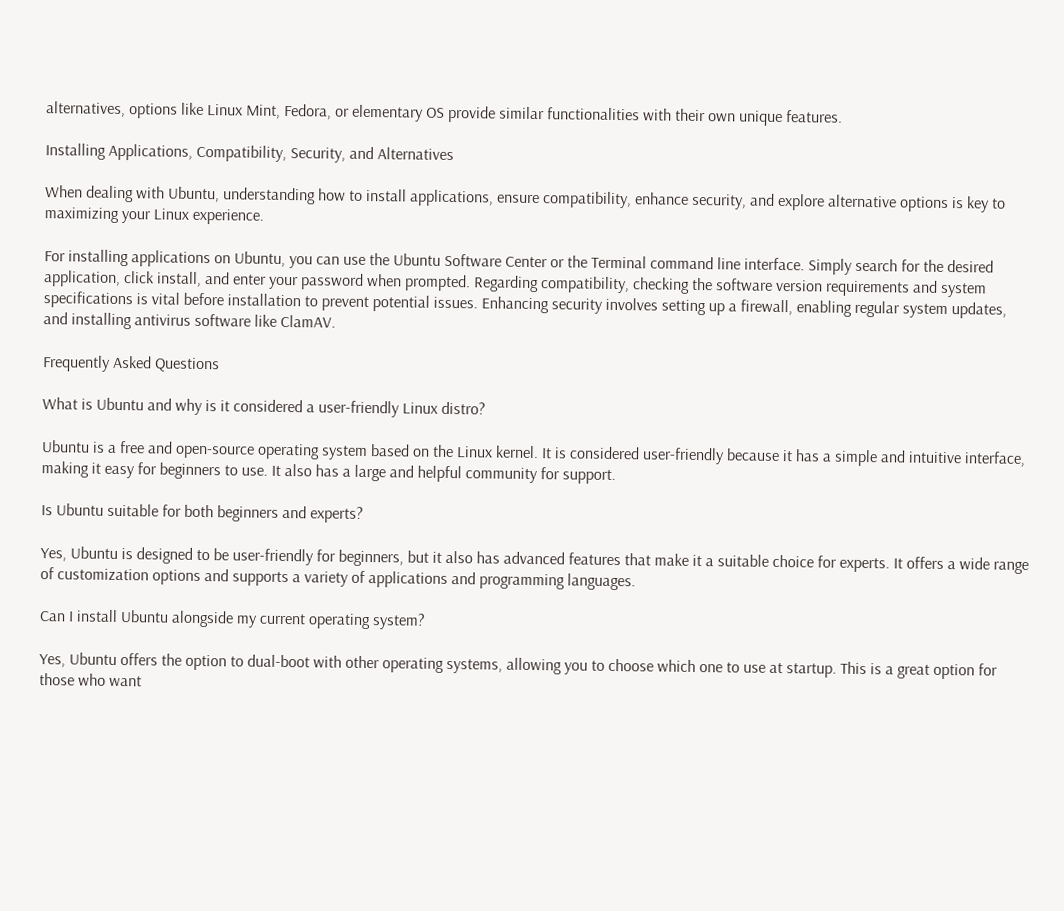alternatives, options like Linux Mint, Fedora, or elementary OS provide similar functionalities with their own unique features.

Installing Applications, Compatibility, Security, and Alternatives

When dealing with Ubuntu, understanding how to install applications, ensure compatibility, enhance security, and explore alternative options is key to maximizing your Linux experience.

For installing applications on Ubuntu, you can use the Ubuntu Software Center or the Terminal command line interface. Simply search for the desired application, click install, and enter your password when prompted. Regarding compatibility, checking the software version requirements and system specifications is vital before installation to prevent potential issues. Enhancing security involves setting up a firewall, enabling regular system updates, and installing antivirus software like ClamAV.

Frequently Asked Questions

What is Ubuntu and why is it considered a user-friendly Linux distro?

Ubuntu is a free and open-source operating system based on the Linux kernel. It is considered user-friendly because it has a simple and intuitive interface, making it easy for beginners to use. It also has a large and helpful community for support.

Is Ubuntu suitable for both beginners and experts?

Yes, Ubuntu is designed to be user-friendly for beginners, but it also has advanced features that make it a suitable choice for experts. It offers a wide range of customization options and supports a variety of applications and programming languages.

Can I install Ubuntu alongside my current operating system?

Yes, Ubuntu offers the option to dual-boot with other operating systems, allowing you to choose which one to use at startup. This is a great option for those who want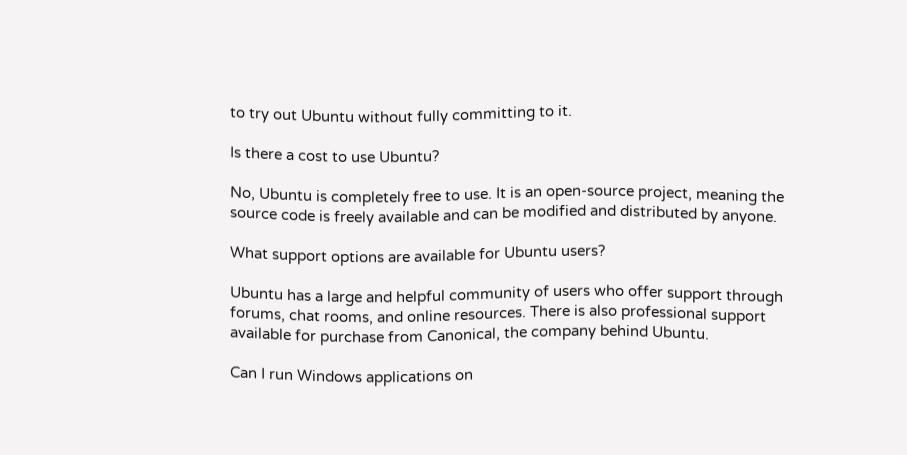to try out Ubuntu without fully committing to it.

Is there a cost to use Ubuntu?

No, Ubuntu is completely free to use. It is an open-source project, meaning the source code is freely available and can be modified and distributed by anyone.

What support options are available for Ubuntu users?

Ubuntu has a large and helpful community of users who offer support through forums, chat rooms, and online resources. There is also professional support available for purchase from Canonical, the company behind Ubuntu.

Can I run Windows applications on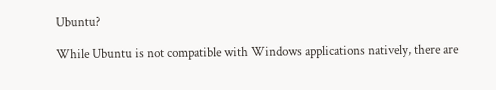Ubuntu?

While Ubuntu is not compatible with Windows applications natively, there are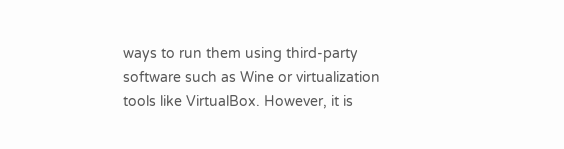ways to run them using third-party software such as Wine or virtualization tools like VirtualBox. However, it is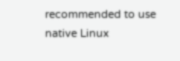recommended to use native Linux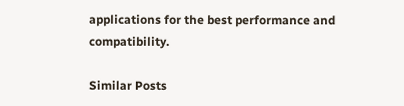applications for the best performance and compatibility.

Similar Posts